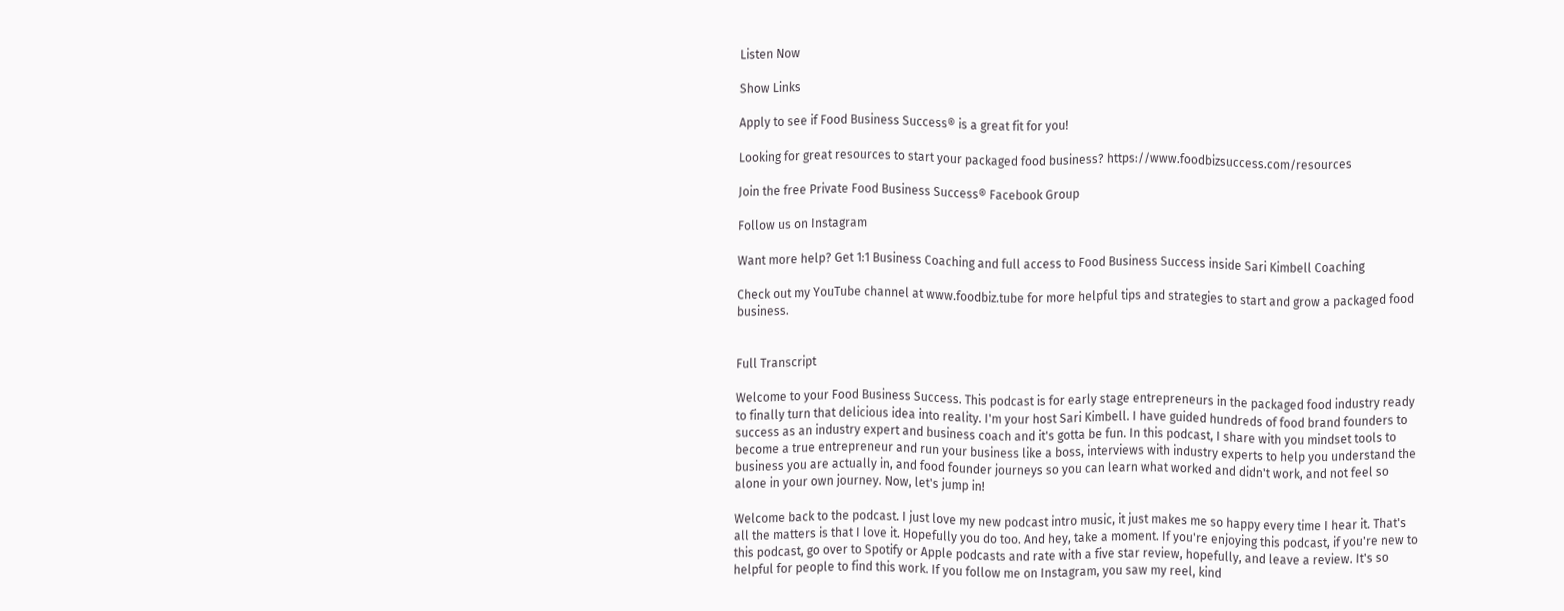Listen Now

Show Links

Apply to see if Food Business Success® is a great fit for you!

Looking for great resources to start your packaged food business? https://www.foodbizsuccess.com/resources

Join the free Private Food Business Success® Facebook Group

Follow us on Instagram

Want more help? Get 1:1 Business Coaching and full access to Food Business Success inside Sari Kimbell Coaching

Check out my YouTube channel at www.foodbiz.tube for more helpful tips and strategies to start and grow a packaged food business.


Full Transcript

Welcome to your Food Business Success. This podcast is for early stage entrepreneurs in the packaged food industry ready to finally turn that delicious idea into reality. I'm your host Sari Kimbell. I have guided hundreds of food brand founders to success as an industry expert and business coach and it's gotta be fun. In this podcast, I share with you mindset tools to become a true entrepreneur and run your business like a boss, interviews with industry experts to help you understand the business you are actually in, and food founder journeys so you can learn what worked and didn't work, and not feel so alone in your own journey. Now, let's jump in!

Welcome back to the podcast. I just love my new podcast intro music, it just makes me so happy every time I hear it. That's all the matters is that I love it. Hopefully you do too. And hey, take a moment. If you're enjoying this podcast, if you're new to this podcast, go over to Spotify or Apple podcasts and rate with a five star review, hopefully, and leave a review. It's so helpful for people to find this work. If you follow me on Instagram, you saw my reel, kind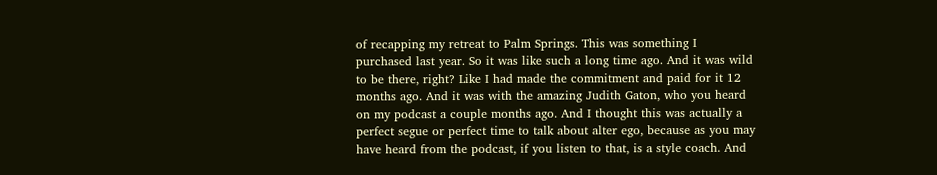of recapping my retreat to Palm Springs. This was something I purchased last year. So it was like such a long time ago. And it was wild to be there, right? Like I had made the commitment and paid for it 12 months ago. And it was with the amazing Judith Gaton, who you heard on my podcast a couple months ago. And I thought this was actually a perfect segue or perfect time to talk about alter ego, because as you may have heard from the podcast, if you listen to that, is a style coach. And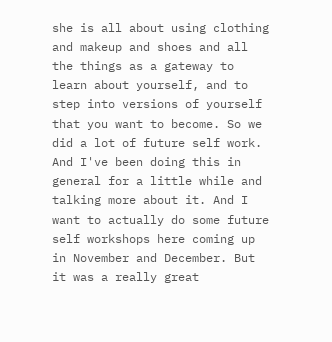she is all about using clothing and makeup and shoes and all the things as a gateway to learn about yourself, and to step into versions of yourself that you want to become. So we did a lot of future self work. And I've been doing this in general for a little while and talking more about it. And I want to actually do some future self workshops here coming up in November and December. But it was a really great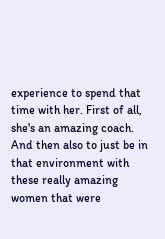experience to spend that time with her. First of all, she's an amazing coach. And then also to just be in that environment with these really amazing women that were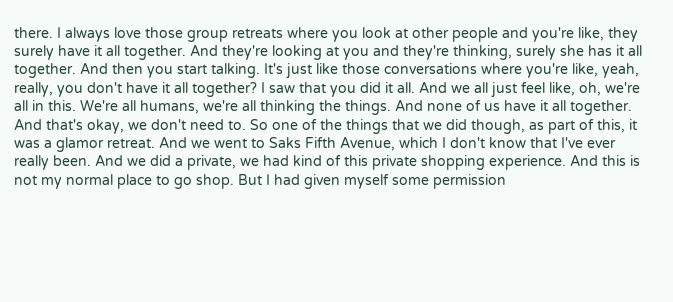there. I always love those group retreats where you look at other people and you're like, they surely have it all together. And they're looking at you and they're thinking, surely she has it all together. And then you start talking. It's just like those conversations where you're like, yeah, really, you don't have it all together? I saw that you did it all. And we all just feel like, oh, we're all in this. We're all humans, we're all thinking the things. And none of us have it all together. And that's okay, we don't need to. So one of the things that we did though, as part of this, it was a glamor retreat. And we went to Saks Fifth Avenue, which I don't know that I've ever really been. And we did a private, we had kind of this private shopping experience. And this is not my normal place to go shop. But I had given myself some permission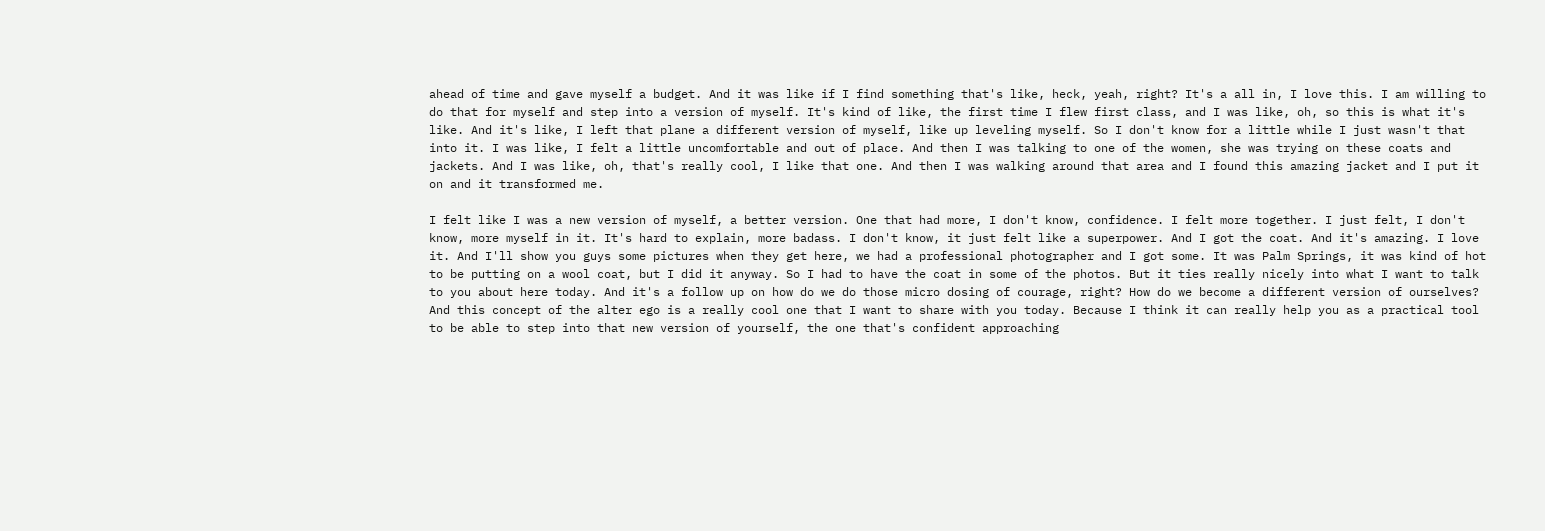ahead of time and gave myself a budget. And it was like if I find something that's like, heck, yeah, right? It's a all in, I love this. I am willing to do that for myself and step into a version of myself. It's kind of like, the first time I flew first class, and I was like, oh, so this is what it's like. And it's like, I left that plane a different version of myself, like up leveling myself. So I don't know for a little while I just wasn't that into it. I was like, I felt a little uncomfortable and out of place. And then I was talking to one of the women, she was trying on these coats and jackets. And I was like, oh, that's really cool, I like that one. And then I was walking around that area and I found this amazing jacket and I put it on and it transformed me.

I felt like I was a new version of myself, a better version. One that had more, I don't know, confidence. I felt more together. I just felt, I don't know, more myself in it. It's hard to explain, more badass. I don't know, it just felt like a superpower. And I got the coat. And it's amazing. I love it. And I'll show you guys some pictures when they get here, we had a professional photographer and I got some. It was Palm Springs, it was kind of hot to be putting on a wool coat, but I did it anyway. So I had to have the coat in some of the photos. But it ties really nicely into what I want to talk to you about here today. And it's a follow up on how do we do those micro dosing of courage, right? How do we become a different version of ourselves? And this concept of the alter ego is a really cool one that I want to share with you today. Because I think it can really help you as a practical tool to be able to step into that new version of yourself, the one that's confident approaching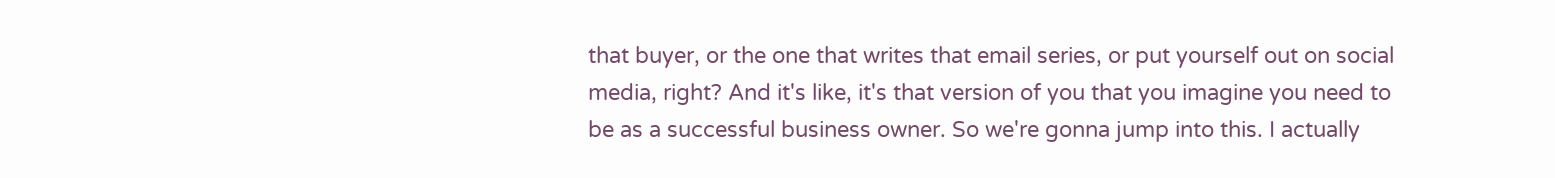that buyer, or the one that writes that email series, or put yourself out on social media, right? And it's like, it's that version of you that you imagine you need to be as a successful business owner. So we're gonna jump into this. I actually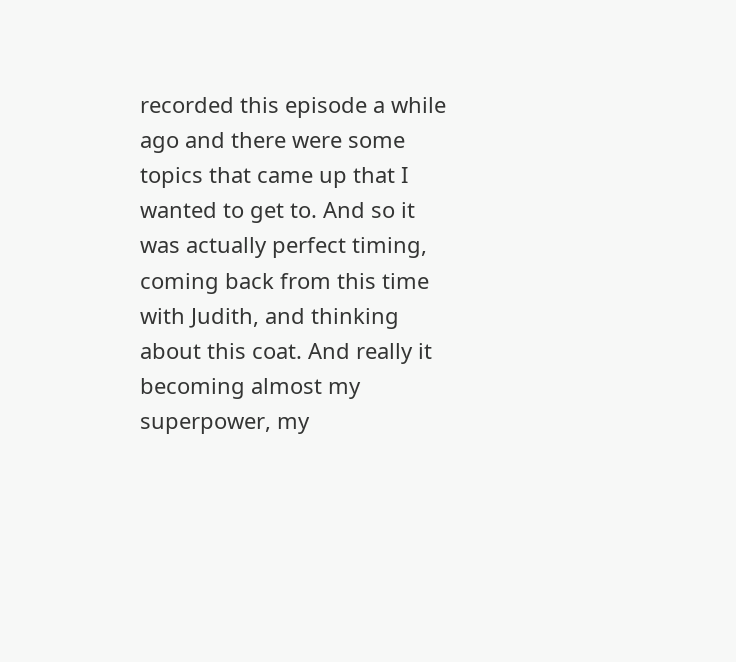recorded this episode a while ago and there were some topics that came up that I wanted to get to. And so it was actually perfect timing, coming back from this time with Judith, and thinking about this coat. And really it becoming almost my superpower, my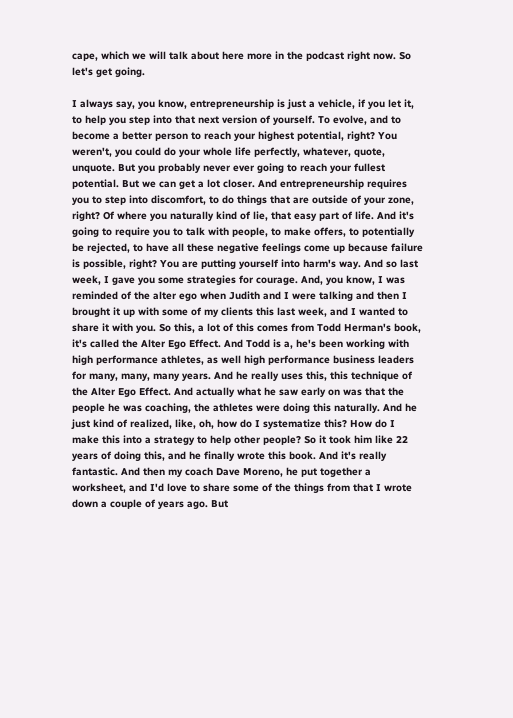cape, which we will talk about here more in the podcast right now. So let's get going.

I always say, you know, entrepreneurship is just a vehicle, if you let it, to help you step into that next version of yourself. To evolve, and to become a better person to reach your highest potential, right? You weren't, you could do your whole life perfectly, whatever, quote, unquote. But you probably never ever going to reach your fullest potential. But we can get a lot closer. And entrepreneurship requires you to step into discomfort, to do things that are outside of your zone, right? Of where you naturally kind of lie, that easy part of life. And it's going to require you to talk with people, to make offers, to potentially be rejected, to have all these negative feelings come up because failure is possible, right? You are putting yourself into harm's way. And so last week, I gave you some strategies for courage. And, you know, I was reminded of the alter ego when Judith and I were talking and then I brought it up with some of my clients this last week, and I wanted to share it with you. So this, a lot of this comes from Todd Herman's book, it's called the Alter Ego Effect. And Todd is a, he's been working with high performance athletes, as well high performance business leaders for many, many, many years. And he really uses this, this technique of the Alter Ego Effect. And actually what he saw early on was that the people he was coaching, the athletes were doing this naturally. And he just kind of realized, like, oh, how do I systematize this? How do I make this into a strategy to help other people? So it took him like 22 years of doing this, and he finally wrote this book. And it's really fantastic. And then my coach Dave Moreno, he put together a worksheet, and I'd love to share some of the things from that I wrote down a couple of years ago. But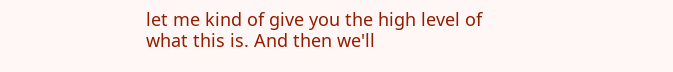let me kind of give you the high level of what this is. And then we'll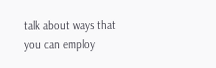talk about ways that you can employ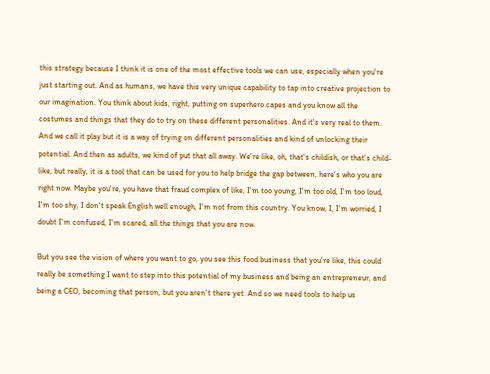this strategy because I think it is one of the most effective tools we can use, especially when you're just starting out. And as humans, we have this very unique capability to tap into creative projection to our imagination. You think about kids, right, putting on superhero capes and you know all the costumes and things that they do to try on these different personalities. And it's very real to them. And we call it play but it is a way of trying on different personalities and kind of unlocking their potential. And then as adults, we kind of put that all away. We're like, oh, that's childish, or that's child-like, but really, it is a tool that can be used for you to help bridge the gap between, here's who you are right now. Maybe you're, you have that fraud complex of like, I'm too young, I'm too old, I'm too loud, I'm too shy, I don't speak English well enough, I'm not from this country. You know, I, I'm worried, I doubt I'm confused, I'm scared, all the things that you are now.

But you see the vision of where you want to go, you see this food business that you're like, this could really be something I want to step into this potential of my business and being an entrepreneur, and being a CEO, becoming that person, but you aren't there yet. And so we need tools to help us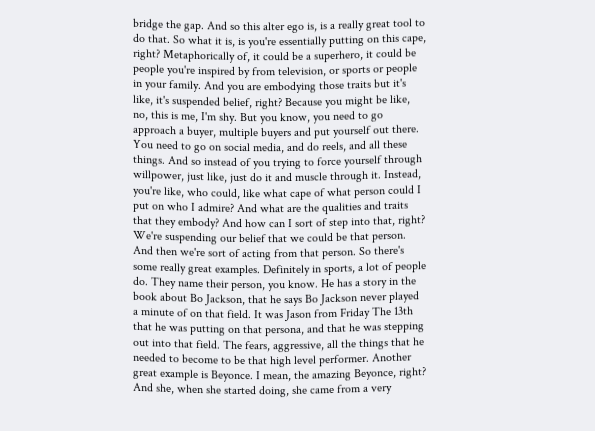bridge the gap. And so this alter ego is, is a really great tool to do that. So what it is, is you're essentially putting on this cape, right? Metaphorically of, it could be a superhero, it could be people you're inspired by from television, or sports or people in your family. And you are embodying those traits but it's like, it's suspended belief, right? Because you might be like, no, this is me, I'm shy. But you know, you need to go approach a buyer, multiple buyers and put yourself out there. You need to go on social media, and do reels, and all these things. And so instead of you trying to force yourself through willpower, just like, just do it and muscle through it. Instead, you're like, who could, like what cape of what person could I put on who I admire? And what are the qualities and traits that they embody? And how can I sort of step into that, right? We're suspending our belief that we could be that person. And then we're sort of acting from that person. So there's some really great examples. Definitely in sports, a lot of people do. They name their person, you know. He has a story in the book about Bo Jackson, that he says Bo Jackson never played a minute of on that field. It was Jason from Friday The 13th that he was putting on that persona, and that he was stepping out into that field. The fears, aggressive, all the things that he needed to become to be that high level performer. Another great example is Beyonce. I mean, the amazing Beyonce, right? And she, when she started doing, she came from a very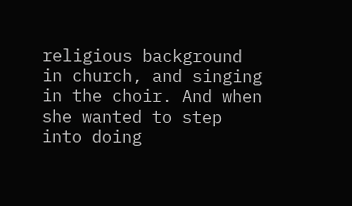religious background in church, and singing in the choir. And when she wanted to step into doing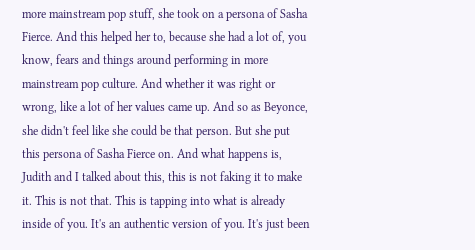more mainstream pop stuff, she took on a persona of Sasha Fierce. And this helped her to, because she had a lot of, you know, fears and things around performing in more mainstream pop culture. And whether it was right or wrong, like a lot of her values came up. And so as Beyonce, she didn't feel like she could be that person. But she put this persona of Sasha Fierce on. And what happens is, Judith and I talked about this, this is not faking it to make it. This is not that. This is tapping into what is already inside of you. It's an authentic version of you. It's just been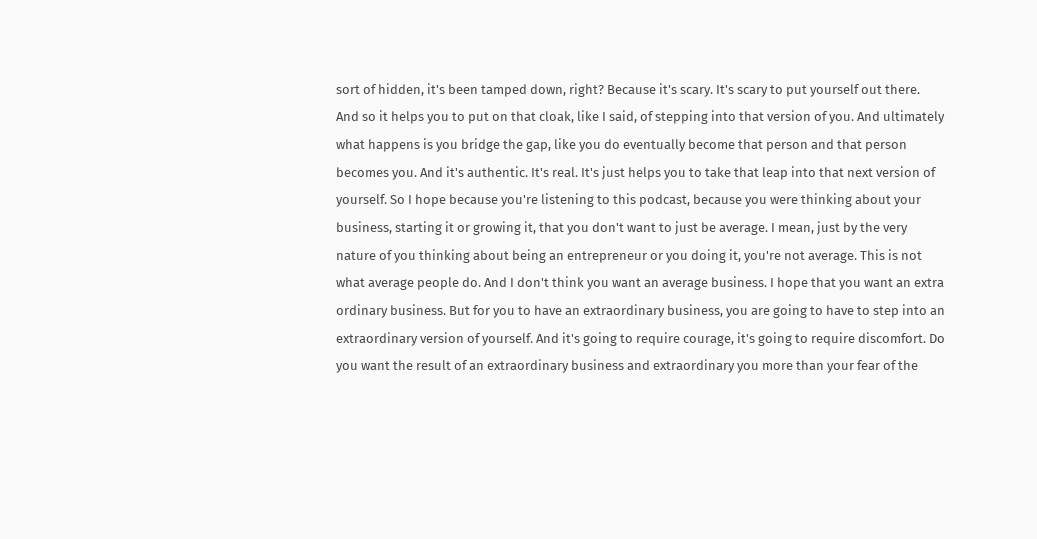sort of hidden, it's been tamped down, right? Because it's scary. It's scary to put yourself out there. And so it helps you to put on that cloak, like I said, of stepping into that version of you. And ultimately what happens is you bridge the gap, like you do eventually become that person and that person becomes you. And it's authentic. It's real. It's just helps you to take that leap into that next version of yourself. So I hope because you're listening to this podcast, because you were thinking about your business, starting it or growing it, that you don't want to just be average. I mean, just by the very nature of you thinking about being an entrepreneur or you doing it, you're not average. This is not what average people do. And I don't think you want an average business. I hope that you want an extra ordinary business. But for you to have an extraordinary business, you are going to have to step into an extraordinary version of yourself. And it's going to require courage, it's going to require discomfort. Do you want the result of an extraordinary business and extraordinary you more than your fear of the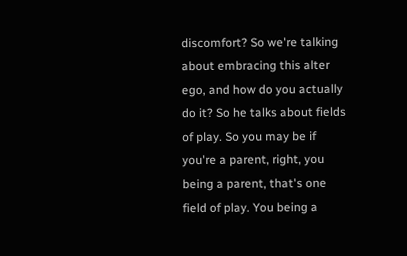discomfort? So we're talking about embracing this alter ego, and how do you actually do it? So he talks about fields of play. So you may be if you're a parent, right, you being a parent, that's one field of play. You being a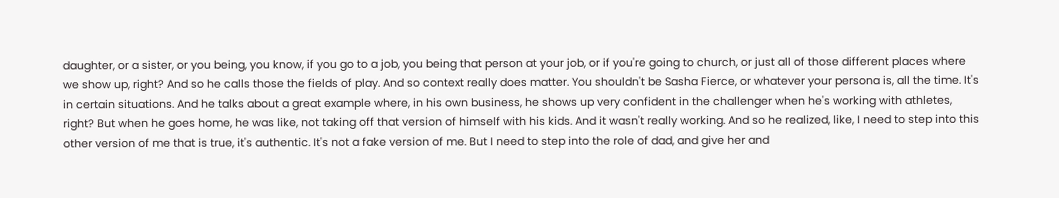daughter, or a sister, or you being, you know, if you go to a job, you being that person at your job, or if you're going to church, or just all of those different places where we show up, right? And so he calls those the fields of play. And so context really does matter. You shouldn't be Sasha Fierce, or whatever your persona is, all the time. It's in certain situations. And he talks about a great example where, in his own business, he shows up very confident in the challenger when he's working with athletes, right? But when he goes home, he was like, not taking off that version of himself with his kids. And it wasn't really working. And so he realized, like, I need to step into this other version of me that is true, it's authentic. It's not a fake version of me. But I need to step into the role of dad, and give her and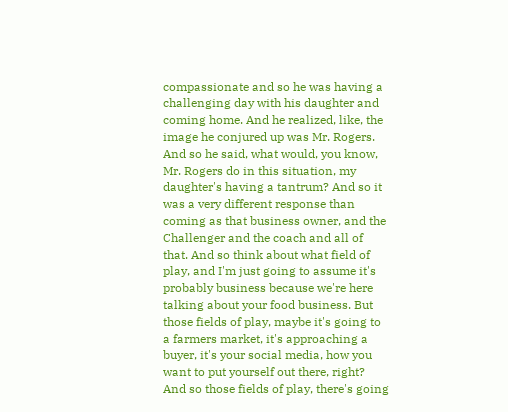compassionate and so he was having a challenging day with his daughter and coming home. And he realized, like, the image he conjured up was Mr. Rogers. And so he said, what would, you know, Mr. Rogers do in this situation, my daughter's having a tantrum? And so it was a very different response than coming as that business owner, and the Challenger and the coach and all of that. And so think about what field of play, and I'm just going to assume it's probably business because we're here talking about your food business. But those fields of play, maybe it's going to a farmers market, it's approaching a buyer, it's your social media, how you want to put yourself out there, right? And so those fields of play, there's going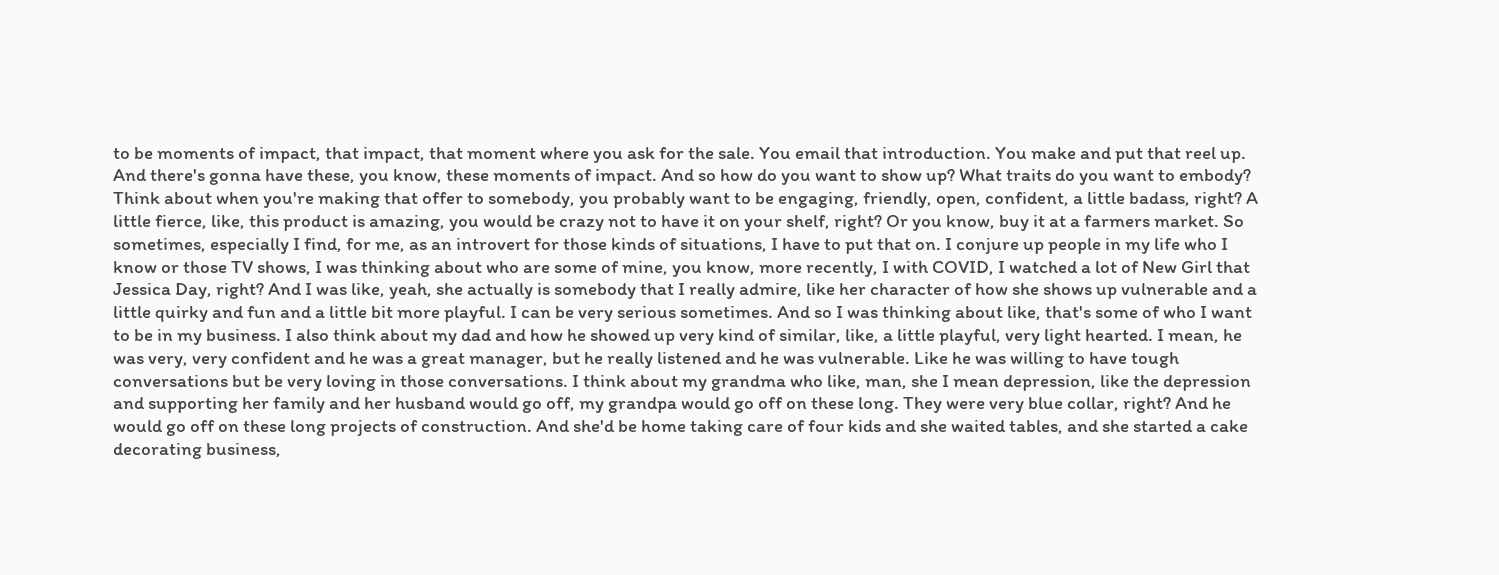to be moments of impact, that impact, that moment where you ask for the sale. You email that introduction. You make and put that reel up. And there's gonna have these, you know, these moments of impact. And so how do you want to show up? What traits do you want to embody? Think about when you're making that offer to somebody, you probably want to be engaging, friendly, open, confident, a little badass, right? A little fierce, like, this product is amazing, you would be crazy not to have it on your shelf, right? Or you know, buy it at a farmers market. So sometimes, especially I find, for me, as an introvert for those kinds of situations, I have to put that on. I conjure up people in my life who I know or those TV shows, I was thinking about who are some of mine, you know, more recently, I with COVID, I watched a lot of New Girl that Jessica Day, right? And I was like, yeah, she actually is somebody that I really admire, like her character of how she shows up vulnerable and a little quirky and fun and a little bit more playful. I can be very serious sometimes. And so I was thinking about like, that's some of who I want to be in my business. I also think about my dad and how he showed up very kind of similar, like, a little playful, very light hearted. I mean, he was very, very confident and he was a great manager, but he really listened and he was vulnerable. Like he was willing to have tough conversations but be very loving in those conversations. I think about my grandma who like, man, she I mean depression, like the depression and supporting her family and her husband would go off, my grandpa would go off on these long. They were very blue collar, right? And he would go off on these long projects of construction. And she'd be home taking care of four kids and she waited tables, and she started a cake decorating business,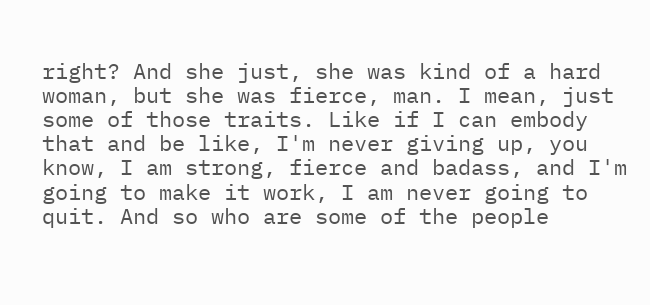right? And she just, she was kind of a hard woman, but she was fierce, man. I mean, just some of those traits. Like if I can embody that and be like, I'm never giving up, you know, I am strong, fierce and badass, and I'm going to make it work, I am never going to quit. And so who are some of the people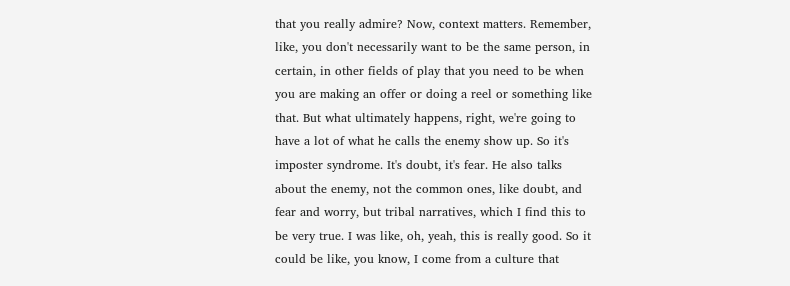that you really admire? Now, context matters. Remember, like, you don't necessarily want to be the same person, in certain, in other fields of play that you need to be when you are making an offer or doing a reel or something like that. But what ultimately happens, right, we're going to have a lot of what he calls the enemy show up. So it's imposter syndrome. It's doubt, it's fear. He also talks about the enemy, not the common ones, like doubt, and fear and worry, but tribal narratives, which I find this to be very true. I was like, oh, yeah, this is really good. So it could be like, you know, I come from a culture that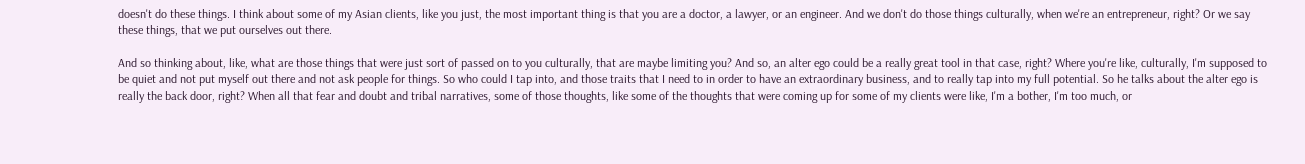doesn't do these things. I think about some of my Asian clients, like you just, the most important thing is that you are a doctor, a lawyer, or an engineer. And we don't do those things culturally, when we're an entrepreneur, right? Or we say these things, that we put ourselves out there.

And so thinking about, like, what are those things that were just sort of passed on to you culturally, that are maybe limiting you? And so, an alter ego could be a really great tool in that case, right? Where you're like, culturally, I'm supposed to be quiet and not put myself out there and not ask people for things. So who could I tap into, and those traits that I need to in order to have an extraordinary business, and to really tap into my full potential. So he talks about the alter ego is really the back door, right? When all that fear and doubt and tribal narratives, some of those thoughts, like some of the thoughts that were coming up for some of my clients were like, I'm a bother, I'm too much, or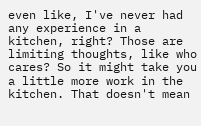even like, I've never had any experience in a kitchen, right? Those are limiting thoughts, like who cares? So it might take you a little more work in the kitchen. That doesn't mean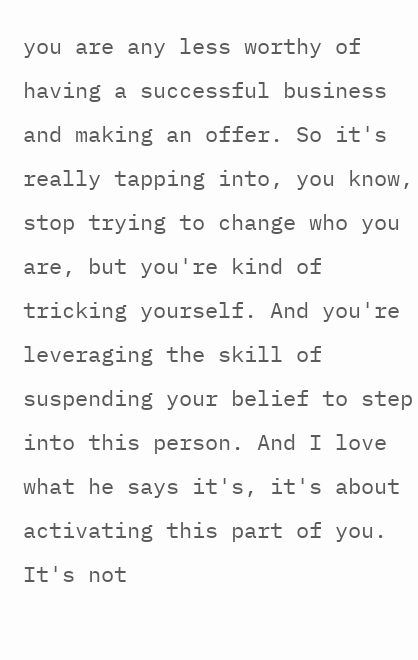you are any less worthy of having a successful business and making an offer. So it's really tapping into, you know, stop trying to change who you are, but you're kind of tricking yourself. And you're leveraging the skill of suspending your belief to step into this person. And I love what he says it's, it's about activating this part of you. It's not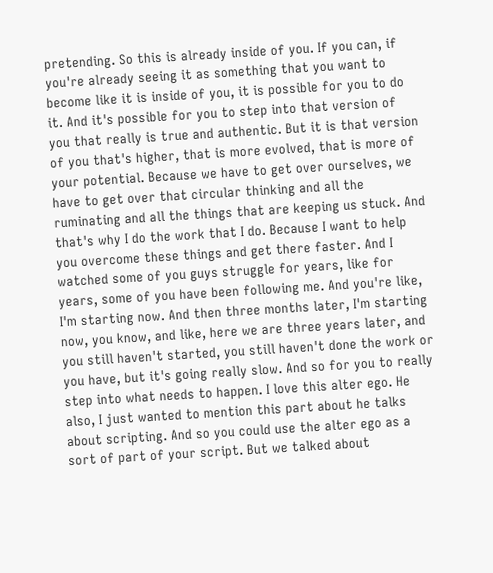pretending. So this is already inside of you. If you can, if you're already seeing it as something that you want to become like it is inside of you, it is possible for you to do it. And it's possible for you to step into that version of you that really is true and authentic. But it is that version of you that's higher, that is more evolved, that is more of your potential. Because we have to get over ourselves, we have to get over that circular thinking and all the ruminating and all the things that are keeping us stuck. And that's why I do the work that I do. Because I want to help you overcome these things and get there faster. And I watched some of you guys struggle for years, like for years, some of you have been following me. And you're like, I'm starting now. And then three months later, I'm starting now, you know, and like, here we are three years later, and you still haven't started, you still haven't done the work or you have, but it's going really slow. And so for you to really step into what needs to happen. I love this alter ego. He also, I just wanted to mention this part about he talks about scripting. And so you could use the alter ego as a sort of part of your script. But we talked about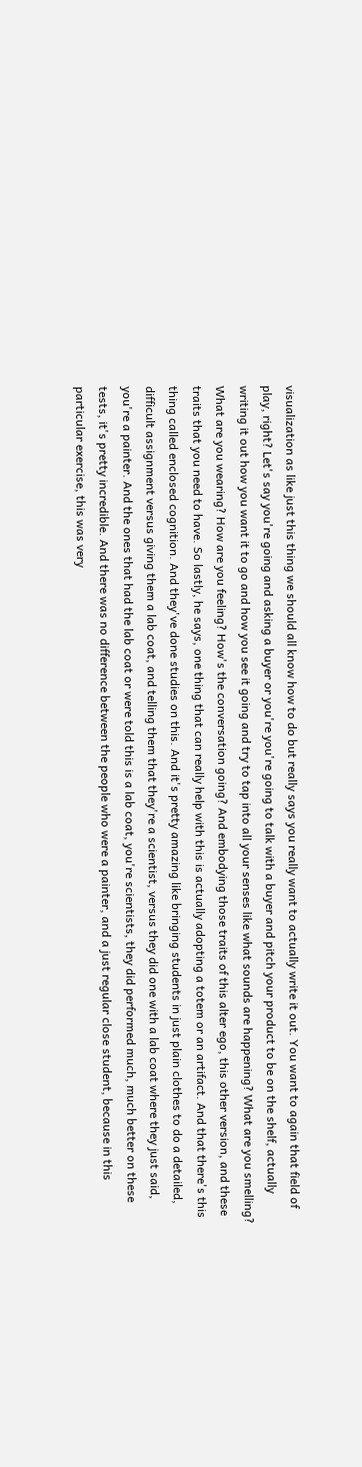visualization as like just this thing we should all know how to do but really says you really want to actually write it out. You want to again that field of play, right? Let's say you're going and asking a buyer or you're you're going to talk with a buyer and pitch your product to be on the shelf, actually writing it out how you want it to go and how you see it going and try to tap into all your senses like what sounds are happening? What are you smelling? What are you wearing? How are you feeling? How's the conversation going? And embodying those traits of this alter ego, this other version, and these traits that you need to have. So lastly, he says, one thing that can really help with this is actually adopting a totem or an artifact. And that there's this thing called enclosed cognition. And they've done studies on this. And it's pretty amazing like bringing students in just plain clothes to do a detailed, difficult assignment versus giving them a lab coat, and telling them that they're a scientist, versus they did one with a lab coat where they just said, you're a painter. And the ones that had the lab coat or were told this is a lab coat, you're scientists, they did performed much, much better on these tests, it's pretty incredible. And there was no difference between the people who were a painter, and a just regular close student, because in this particular exercise, this was very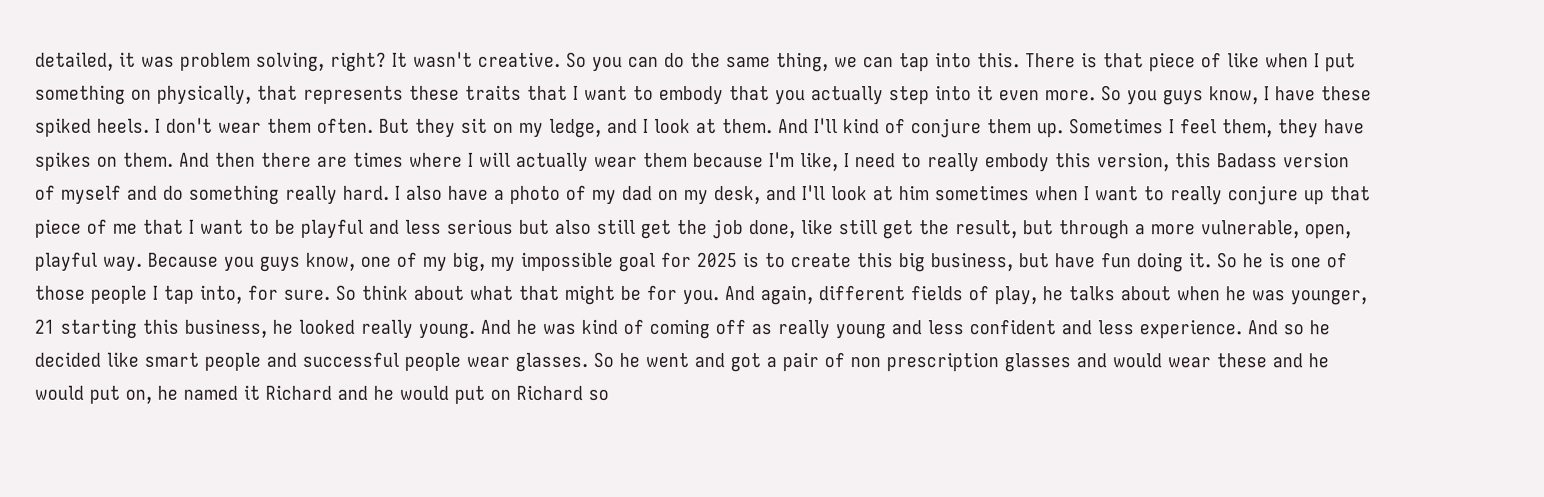detailed, it was problem solving, right? It wasn't creative. So you can do the same thing, we can tap into this. There is that piece of like when I put something on physically, that represents these traits that I want to embody that you actually step into it even more. So you guys know, I have these spiked heels. I don't wear them often. But they sit on my ledge, and I look at them. And I'll kind of conjure them up. Sometimes I feel them, they have spikes on them. And then there are times where I will actually wear them because I'm like, I need to really embody this version, this Badass version of myself and do something really hard. I also have a photo of my dad on my desk, and I'll look at him sometimes when I want to really conjure up that piece of me that I want to be playful and less serious but also still get the job done, like still get the result, but through a more vulnerable, open, playful way. Because you guys know, one of my big, my impossible goal for 2025 is to create this big business, but have fun doing it. So he is one of those people I tap into, for sure. So think about what that might be for you. And again, different fields of play, he talks about when he was younger, 21 starting this business, he looked really young. And he was kind of coming off as really young and less confident and less experience. And so he decided like smart people and successful people wear glasses. So he went and got a pair of non prescription glasses and would wear these and he would put on, he named it Richard and he would put on Richard so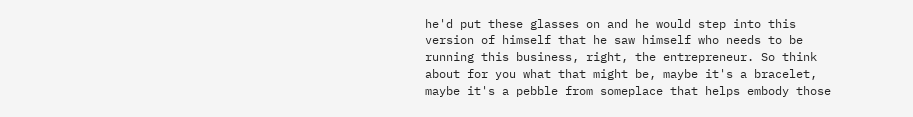he'd put these glasses on and he would step into this version of himself that he saw himself who needs to be running this business, right, the entrepreneur. So think about for you what that might be, maybe it's a bracelet, maybe it's a pebble from someplace that helps embody those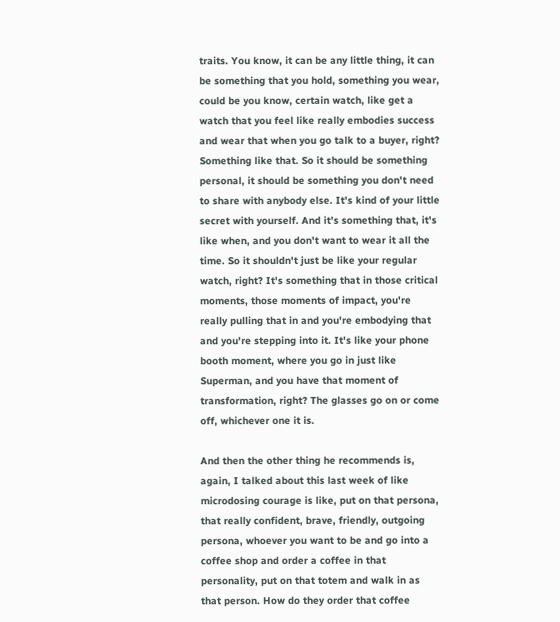traits. You know, it can be any little thing, it can be something that you hold, something you wear, could be you know, certain watch, like get a watch that you feel like really embodies success and wear that when you go talk to a buyer, right? Something like that. So it should be something personal, it should be something you don't need to share with anybody else. It's kind of your little secret with yourself. And it's something that, it's like when, and you don't want to wear it all the time. So it shouldn't just be like your regular watch, right? It's something that in those critical moments, those moments of impact, you're really pulling that in and you're embodying that and you're stepping into it. It's like your phone booth moment, where you go in just like Superman, and you have that moment of transformation, right? The glasses go on or come off, whichever one it is.

And then the other thing he recommends is, again, I talked about this last week of like microdosing courage is like, put on that persona, that really confident, brave, friendly, outgoing persona, whoever you want to be and go into a coffee shop and order a coffee in that personality, put on that totem and walk in as that person. How do they order that coffee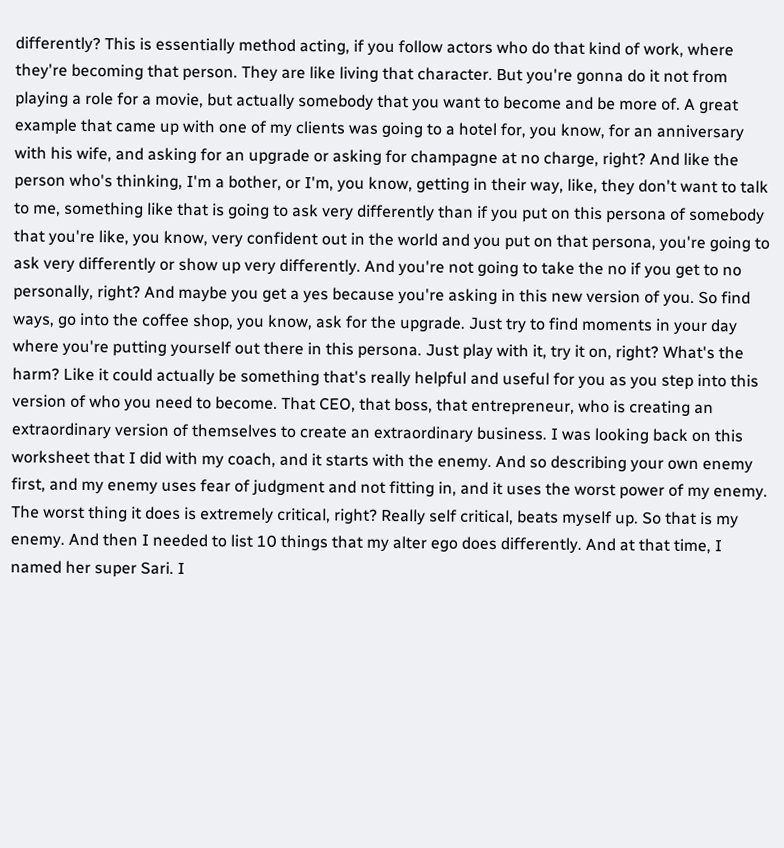differently? This is essentially method acting, if you follow actors who do that kind of work, where they're becoming that person. They are like living that character. But you're gonna do it not from playing a role for a movie, but actually somebody that you want to become and be more of. A great example that came up with one of my clients was going to a hotel for, you know, for an anniversary with his wife, and asking for an upgrade or asking for champagne at no charge, right? And like the person who's thinking, I'm a bother, or I'm, you know, getting in their way, like, they don't want to talk to me, something like that is going to ask very differently than if you put on this persona of somebody that you're like, you know, very confident out in the world and you put on that persona, you're going to ask very differently or show up very differently. And you're not going to take the no if you get to no personally, right? And maybe you get a yes because you're asking in this new version of you. So find ways, go into the coffee shop, you know, ask for the upgrade. Just try to find moments in your day where you're putting yourself out there in this persona. Just play with it, try it on, right? What's the harm? Like it could actually be something that's really helpful and useful for you as you step into this version of who you need to become. That CEO, that boss, that entrepreneur, who is creating an extraordinary version of themselves to create an extraordinary business. I was looking back on this worksheet that I did with my coach, and it starts with the enemy. And so describing your own enemy first, and my enemy uses fear of judgment and not fitting in, and it uses the worst power of my enemy. The worst thing it does is extremely critical, right? Really self critical, beats myself up. So that is my enemy. And then I needed to list 10 things that my alter ego does differently. And at that time, I named her super Sari. I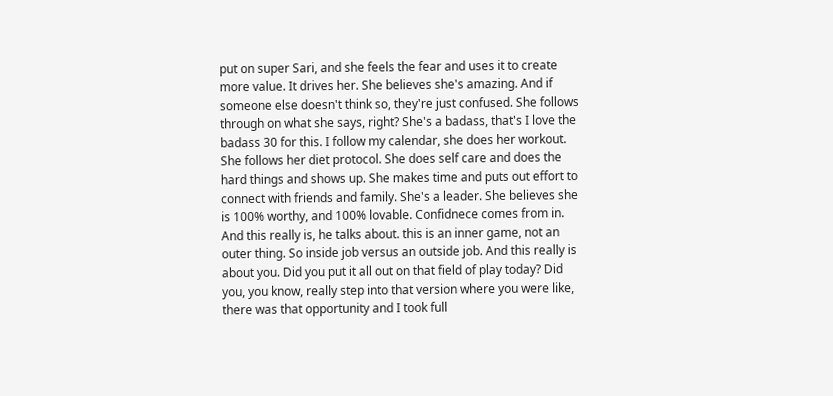put on super Sari, and she feels the fear and uses it to create more value. It drives her. She believes she's amazing. And if someone else doesn't think so, they're just confused. She follows through on what she says, right? She's a badass, that's I love the badass 30 for this. I follow my calendar, she does her workout. She follows her diet protocol. She does self care and does the hard things and shows up. She makes time and puts out effort to connect with friends and family. She's a leader. She believes she is 100% worthy, and 100% lovable. Confidnece comes from in. And this really is, he talks about. this is an inner game, not an outer thing. So inside job versus an outside job. And this really is about you. Did you put it all out on that field of play today? Did you, you know, really step into that version where you were like, there was that opportunity and I took full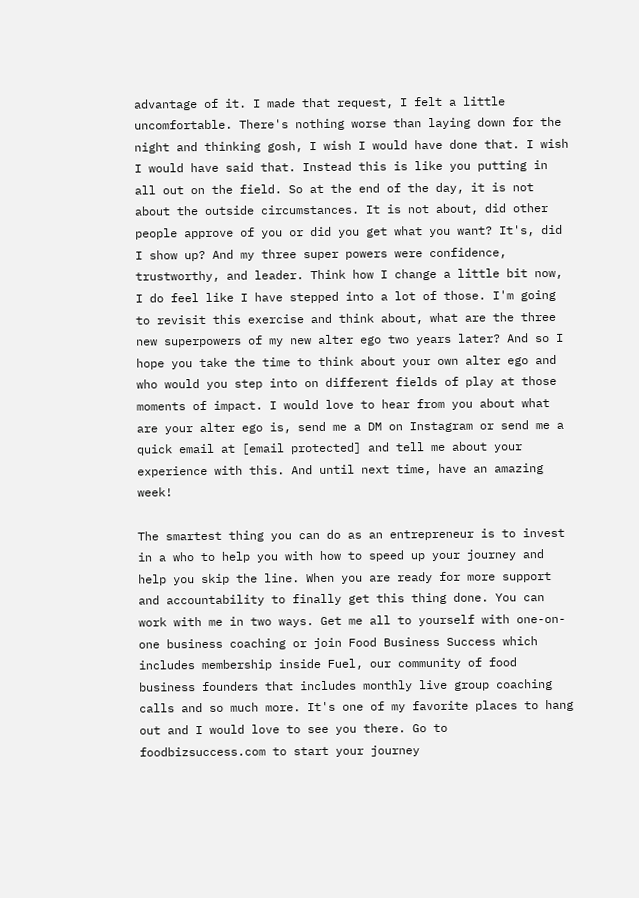advantage of it. I made that request, I felt a little uncomfortable. There's nothing worse than laying down for the night and thinking gosh, I wish I would have done that. I wish I would have said that. Instead this is like you putting in all out on the field. So at the end of the day, it is not about the outside circumstances. It is not about, did other people approve of you or did you get what you want? It's, did I show up? And my three super powers were confidence, trustworthy, and leader. Think how I change a little bit now, I do feel like I have stepped into a lot of those. I'm going to revisit this exercise and think about, what are the three new superpowers of my new alter ego two years later? And so I hope you take the time to think about your own alter ego and who would you step into on different fields of play at those moments of impact. I would love to hear from you about what are your alter ego is, send me a DM on Instagram or send me a quick email at [email protected] and tell me about your experience with this. And until next time, have an amazing week!

The smartest thing you can do as an entrepreneur is to invest in a who to help you with how to speed up your journey and help you skip the line. When you are ready for more support and accountability to finally get this thing done. You can work with me in two ways. Get me all to yourself with one-on-one business coaching or join Food Business Success which includes membership inside Fuel, our community of food business founders that includes monthly live group coaching calls and so much more. It's one of my favorite places to hang out and I would love to see you there. Go to foodbizsuccess.com to start your journey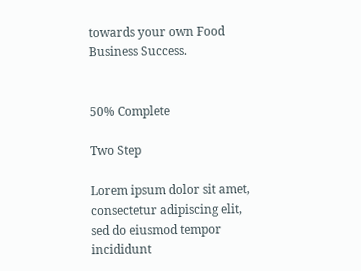towards your own Food Business Success.


50% Complete

Two Step

Lorem ipsum dolor sit amet, consectetur adipiscing elit, sed do eiusmod tempor incididunt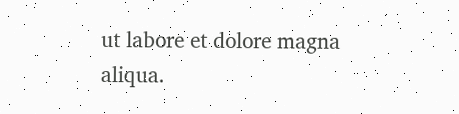ut labore et dolore magna aliqua.